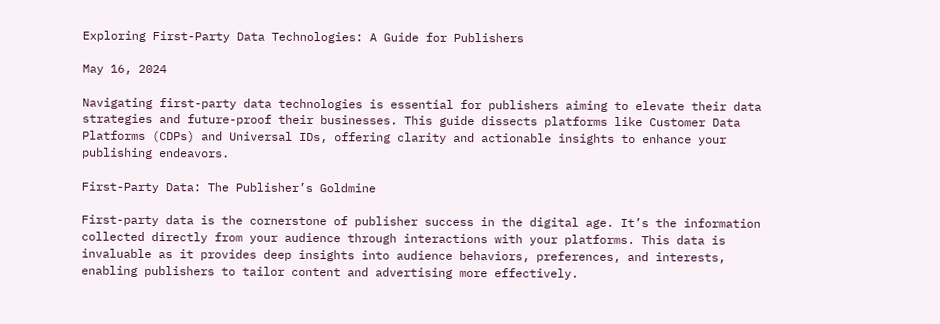Exploring First-Party Data Technologies: A Guide for Publishers

May 16, 2024

Navigating first-party data technologies is essential for publishers aiming to elevate their data strategies and future-proof their businesses. This guide dissects platforms like Customer Data Platforms (CDPs) and Universal IDs, offering clarity and actionable insights to enhance your publishing endeavors.

First-Party Data: The Publisher’s Goldmine

First-party data is the cornerstone of publisher success in the digital age. It’s the information collected directly from your audience through interactions with your platforms. This data is invaluable as it provides deep insights into audience behaviors, preferences, and interests, enabling publishers to tailor content and advertising more effectively.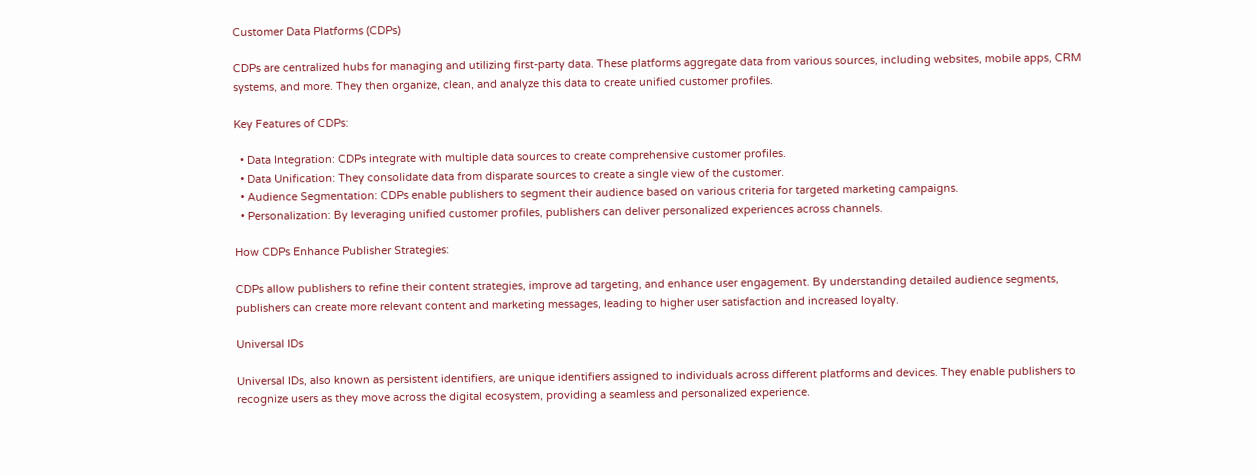Customer Data Platforms (CDPs)

CDPs are centralized hubs for managing and utilizing first-party data. These platforms aggregate data from various sources, including websites, mobile apps, CRM systems, and more. They then organize, clean, and analyze this data to create unified customer profiles.

Key Features of CDPs:

  • Data Integration: CDPs integrate with multiple data sources to create comprehensive customer profiles.
  • Data Unification: They consolidate data from disparate sources to create a single view of the customer.
  • Audience Segmentation: CDPs enable publishers to segment their audience based on various criteria for targeted marketing campaigns.
  • Personalization: By leveraging unified customer profiles, publishers can deliver personalized experiences across channels.

How CDPs Enhance Publisher Strategies:

CDPs allow publishers to refine their content strategies, improve ad targeting, and enhance user engagement. By understanding detailed audience segments, publishers can create more relevant content and marketing messages, leading to higher user satisfaction and increased loyalty.

Universal IDs

Universal IDs, also known as persistent identifiers, are unique identifiers assigned to individuals across different platforms and devices. They enable publishers to recognize users as they move across the digital ecosystem, providing a seamless and personalized experience.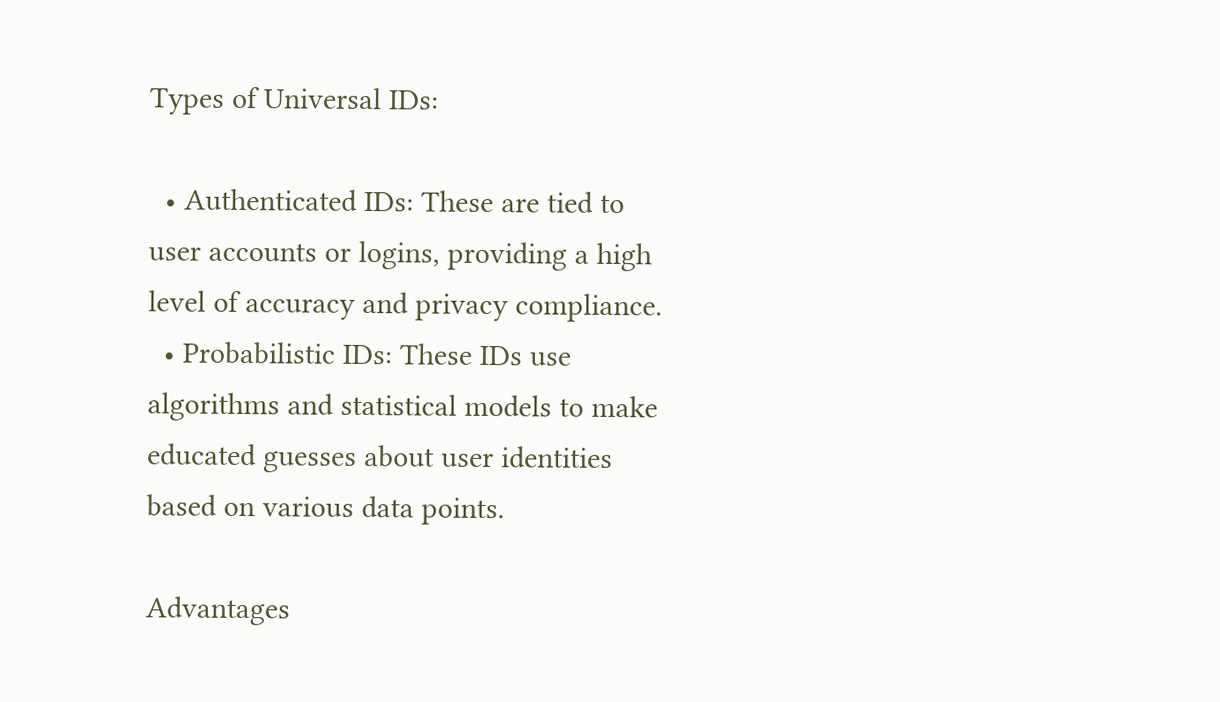Types of Universal IDs:

  • Authenticated IDs: These are tied to user accounts or logins, providing a high level of accuracy and privacy compliance.
  • Probabilistic IDs: These IDs use algorithms and statistical models to make educated guesses about user identities based on various data points.

Advantages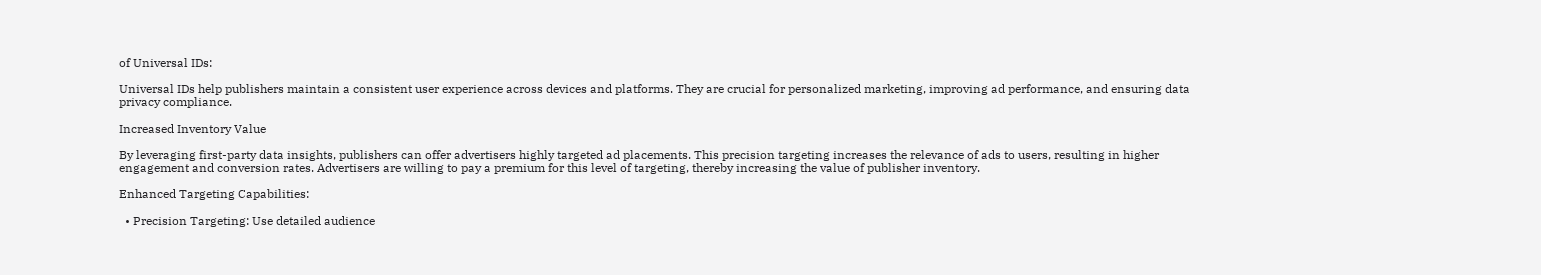of Universal IDs:

Universal IDs help publishers maintain a consistent user experience across devices and platforms. They are crucial for personalized marketing, improving ad performance, and ensuring data privacy compliance.

Increased Inventory Value

By leveraging first-party data insights, publishers can offer advertisers highly targeted ad placements. This precision targeting increases the relevance of ads to users, resulting in higher engagement and conversion rates. Advertisers are willing to pay a premium for this level of targeting, thereby increasing the value of publisher inventory.

Enhanced Targeting Capabilities:

  • Precision Targeting: Use detailed audience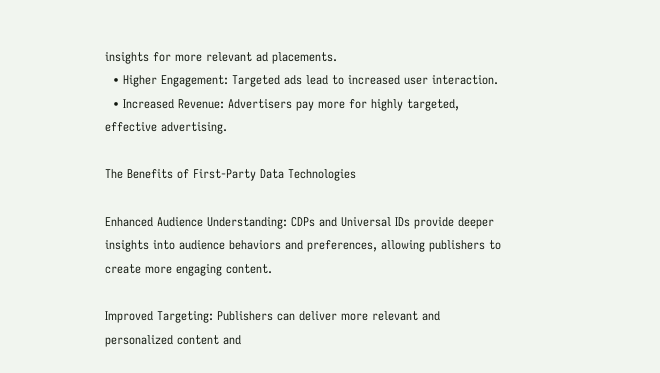insights for more relevant ad placements.
  • Higher Engagement: Targeted ads lead to increased user interaction.
  • Increased Revenue: Advertisers pay more for highly targeted, effective advertising.

The Benefits of First-Party Data Technologies

Enhanced Audience Understanding: CDPs and Universal IDs provide deeper insights into audience behaviors and preferences, allowing publishers to create more engaging content.

Improved Targeting: Publishers can deliver more relevant and personalized content and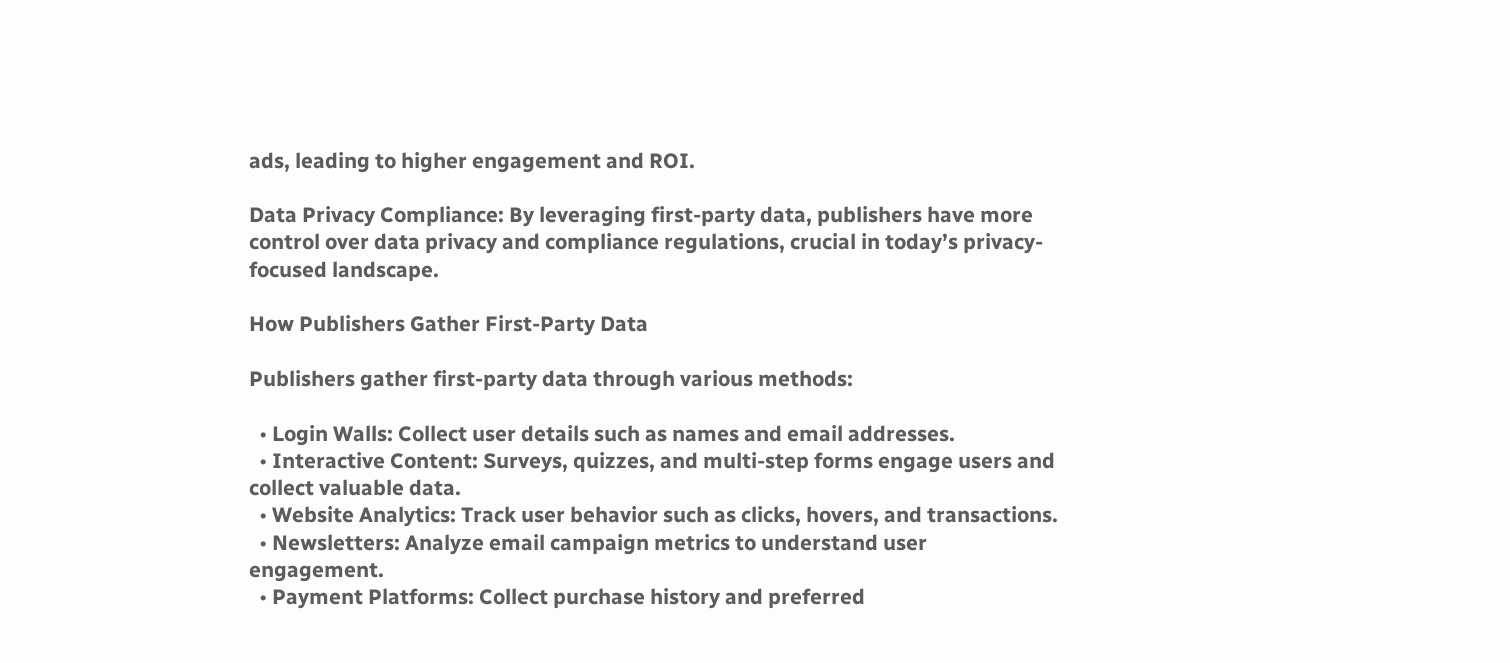ads, leading to higher engagement and ROI.

Data Privacy Compliance: By leveraging first-party data, publishers have more control over data privacy and compliance regulations, crucial in today’s privacy-focused landscape.

How Publishers Gather First-Party Data

Publishers gather first-party data through various methods:

  • Login Walls: Collect user details such as names and email addresses.
  • Interactive Content: Surveys, quizzes, and multi-step forms engage users and collect valuable data.
  • Website Analytics: Track user behavior such as clicks, hovers, and transactions.
  • Newsletters: Analyze email campaign metrics to understand user engagement.
  • Payment Platforms: Collect purchase history and preferred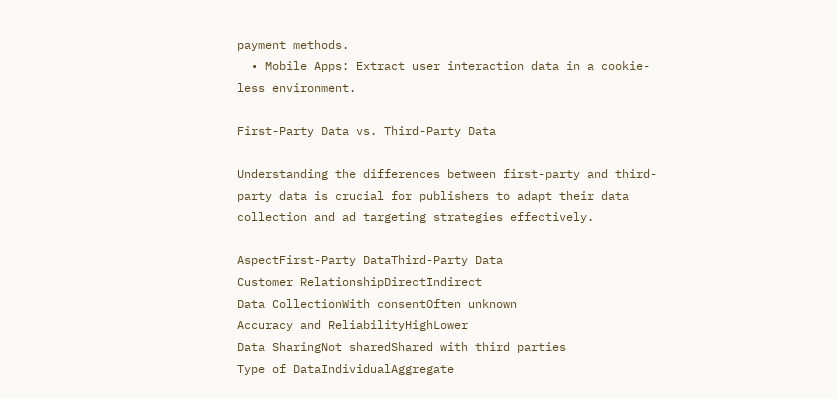payment methods.
  • Mobile Apps: Extract user interaction data in a cookie-less environment.

First-Party Data vs. Third-Party Data

Understanding the differences between first-party and third-party data is crucial for publishers to adapt their data collection and ad targeting strategies effectively.

AspectFirst-Party DataThird-Party Data
Customer RelationshipDirectIndirect
Data CollectionWith consentOften unknown
Accuracy and ReliabilityHighLower
Data SharingNot sharedShared with third parties
Type of DataIndividualAggregate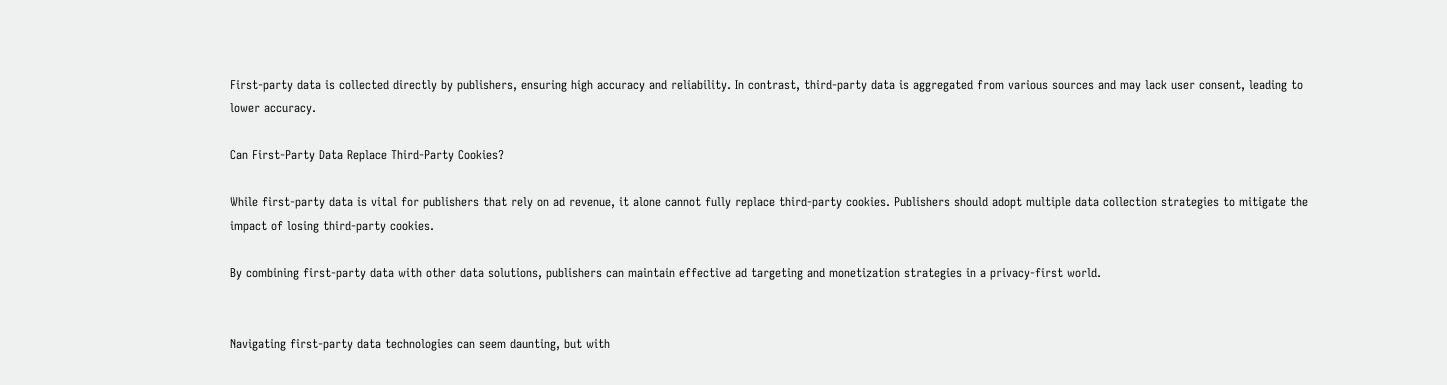First-party data is collected directly by publishers, ensuring high accuracy and reliability. In contrast, third-party data is aggregated from various sources and may lack user consent, leading to lower accuracy.

Can First-Party Data Replace Third-Party Cookies?

While first-party data is vital for publishers that rely on ad revenue, it alone cannot fully replace third-party cookies. Publishers should adopt multiple data collection strategies to mitigate the impact of losing third-party cookies.

By combining first-party data with other data solutions, publishers can maintain effective ad targeting and monetization strategies in a privacy-first world.


Navigating first-party data technologies can seem daunting, but with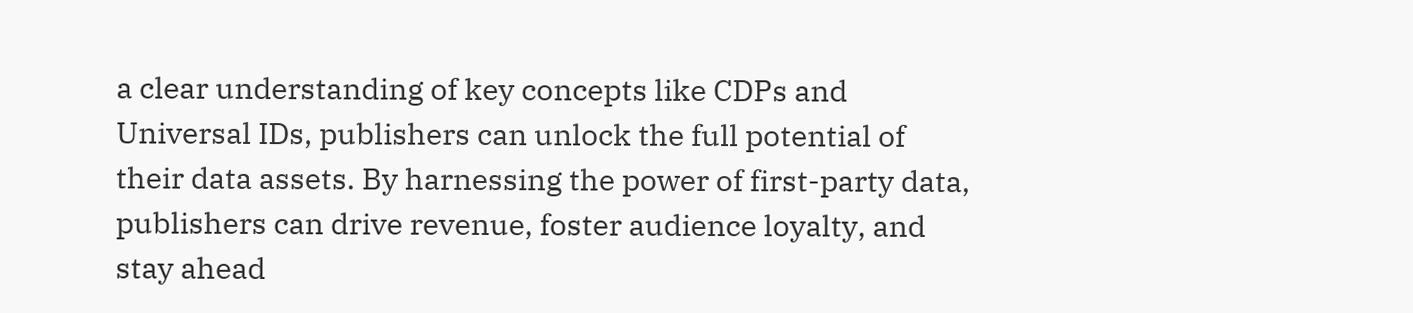a clear understanding of key concepts like CDPs and Universal IDs, publishers can unlock the full potential of their data assets. By harnessing the power of first-party data, publishers can drive revenue, foster audience loyalty, and stay ahead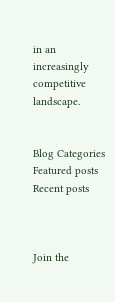in an increasingly competitive landscape.


Blog Categories
Featured posts
Recent posts



Join the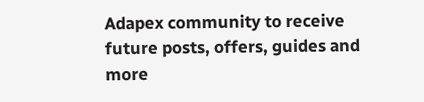Adapex community to receive future posts, offers, guides and more